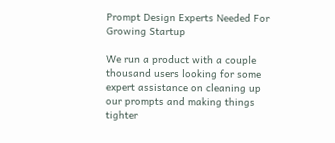Prompt Design Experts Needed For Growing Startup

We run a product with a couple thousand users looking for some expert assistance on cleaning up our prompts and making things tighter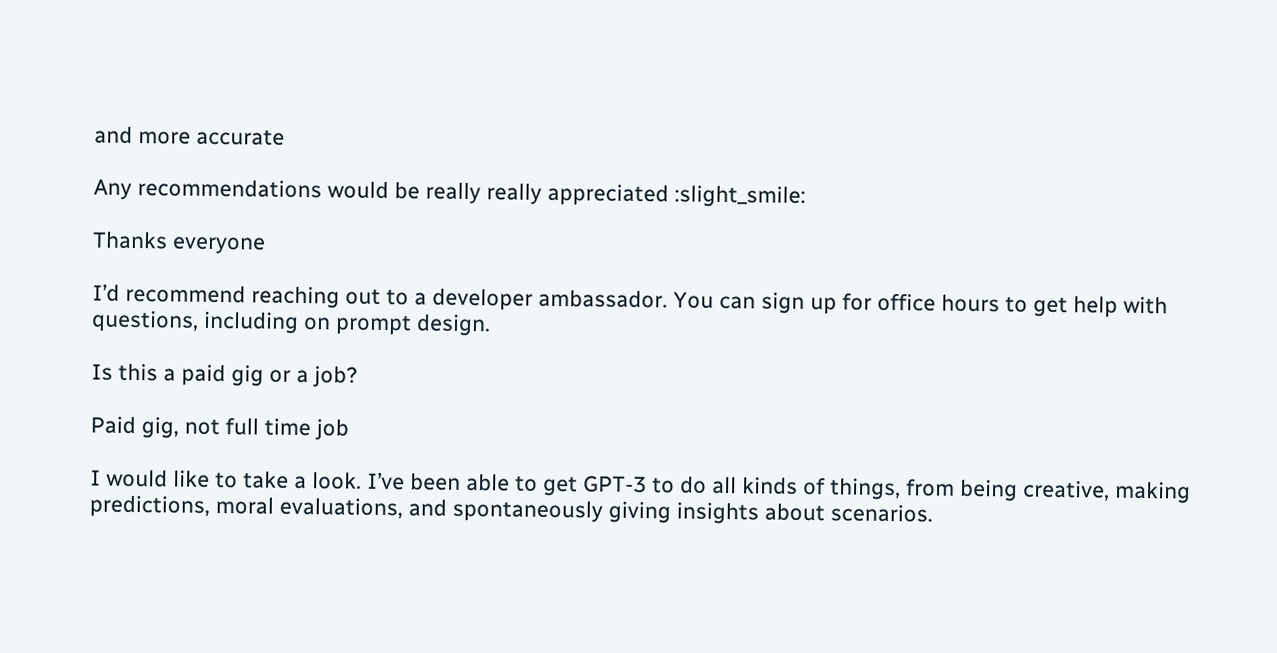and more accurate

Any recommendations would be really really appreciated :slight_smile:

Thanks everyone

I’d recommend reaching out to a developer ambassador. You can sign up for office hours to get help with questions, including on prompt design.

Is this a paid gig or a job?

Paid gig, not full time job

I would like to take a look. I’ve been able to get GPT-3 to do all kinds of things, from being creative, making predictions, moral evaluations, and spontaneously giving insights about scenarios.